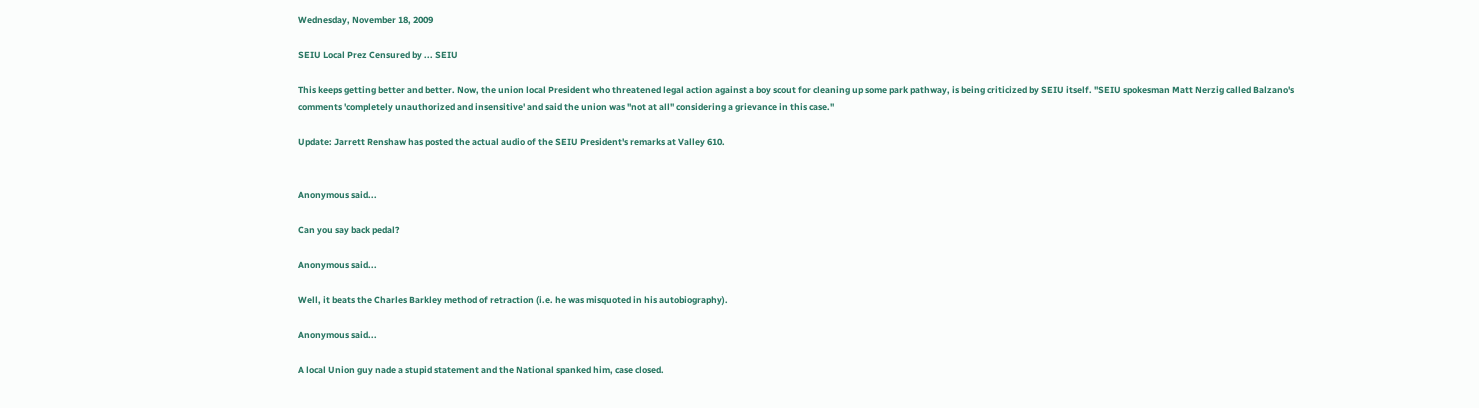Wednesday, November 18, 2009

SEIU Local Prez Censured by ... SEIU

This keeps getting better and better. Now, the union local President who threatened legal action against a boy scout for cleaning up some park pathway, is being criticized by SEIU itself. "SEIU spokesman Matt Nerzig called Balzano's comments 'completely unauthorized and insensitive' and said the union was "not at all" considering a grievance in this case."

Update: Jarrett Renshaw has posted the actual audio of the SEIU President's remarks at Valley 610.


Anonymous said...

Can you say back pedal?

Anonymous said...

Well, it beats the Charles Barkley method of retraction (i.e. he was misquoted in his autobiography).

Anonymous said...

A local Union guy nade a stupid statement and the National spanked him, case closed.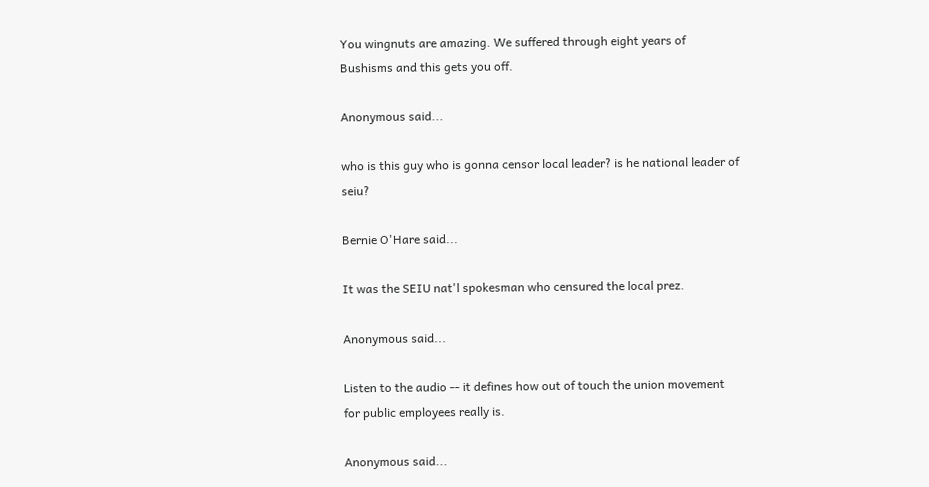You wingnuts are amazing. We suffered through eight years of Bushisms and this gets you off.

Anonymous said...

who is this guy who is gonna censor local leader? is he national leader of seiu?

Bernie O'Hare said...

It was the SEIU nat'l spokesman who censured the local prez.

Anonymous said...

Listen to the audio -- it defines how out of touch the union movement for public employees really is.

Anonymous said...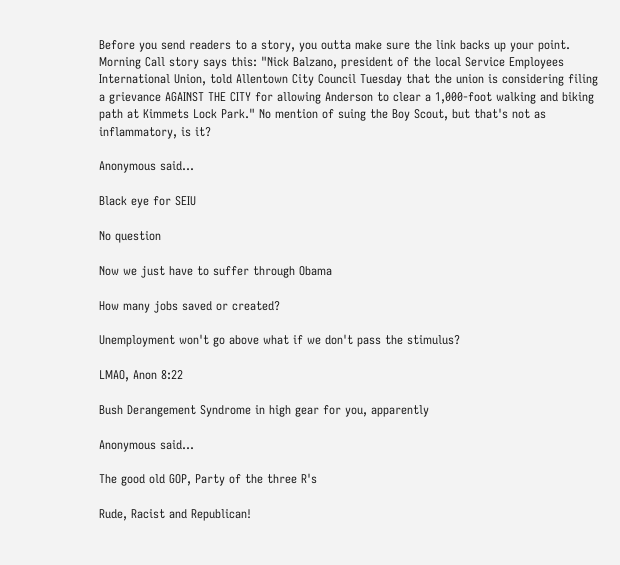Before you send readers to a story, you outta make sure the link backs up your point. Morning Call story says this: "Nick Balzano, president of the local Service Employees International Union, told Allentown City Council Tuesday that the union is considering filing a grievance AGAINST THE CITY for allowing Anderson to clear a 1,000-foot walking and biking path at Kimmets Lock Park." No mention of suing the Boy Scout, but that's not as inflammatory, is it?

Anonymous said...

Black eye for SEIU

No question

Now we just have to suffer through Obama

How many jobs saved or created?

Unemployment won't go above what if we don't pass the stimulus?

LMAO, Anon 8:22

Bush Derangement Syndrome in high gear for you, apparently

Anonymous said...

The good old GOP, Party of the three R's

Rude, Racist and Republican!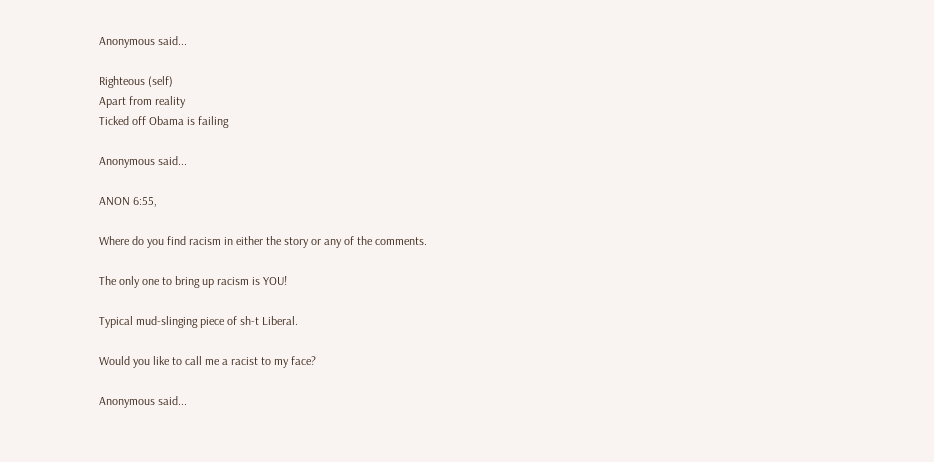Anonymous said...

Righteous (self)
Apart from reality
Ticked off Obama is failing

Anonymous said...

ANON 6:55,

Where do you find racism in either the story or any of the comments.

The only one to bring up racism is YOU!

Typical mud-slinging piece of sh-t Liberal.

Would you like to call me a racist to my face?

Anonymous said...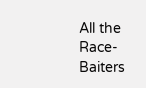All the Race-Baiters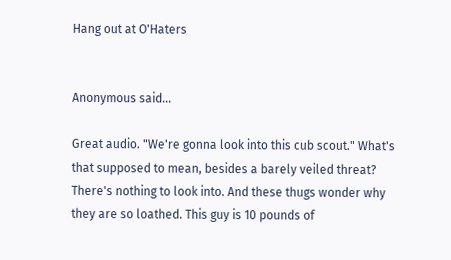Hang out at O'Haters


Anonymous said...

Great audio. "We're gonna look into this cub scout." What's that supposed to mean, besides a barely veiled threat? There's nothing to look into. And these thugs wonder why they are so loathed. This guy is 10 pounds of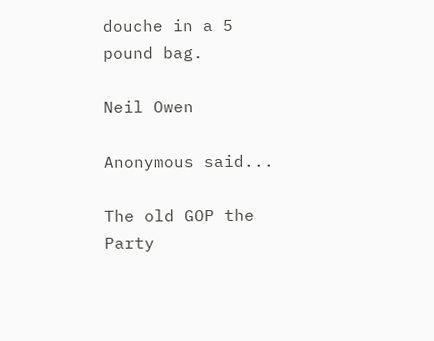douche in a 5 pound bag.

Neil Owen

Anonymous said...

The old GOP the Party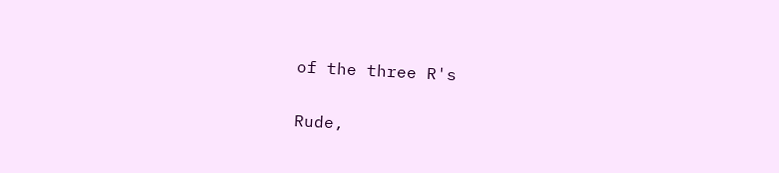of the three R's

Rude,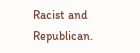Racist and Republican.